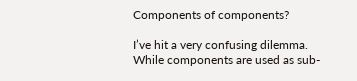Components of components?

I’ve hit a very confusing dilemma. While components are used as sub-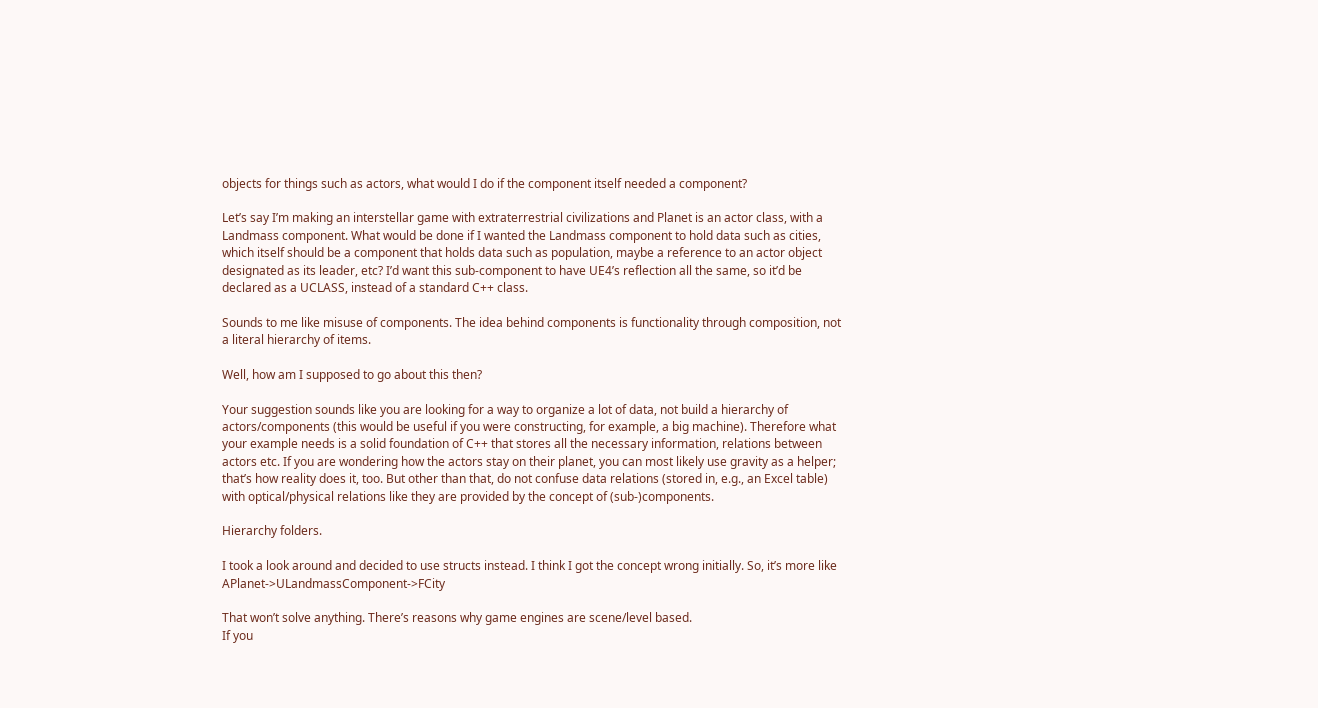objects for things such as actors, what would I do if the component itself needed a component?

Let’s say I’m making an interstellar game with extraterrestrial civilizations and Planet is an actor class, with a Landmass component. What would be done if I wanted the Landmass component to hold data such as cities, which itself should be a component that holds data such as population, maybe a reference to an actor object designated as its leader, etc? I’d want this sub-component to have UE4’s reflection all the same, so it’d be declared as a UCLASS, instead of a standard C++ class.

Sounds to me like misuse of components. The idea behind components is functionality through composition, not a literal hierarchy of items.

Well, how am I supposed to go about this then?

Your suggestion sounds like you are looking for a way to organize a lot of data, not build a hierarchy of actors/components (this would be useful if you were constructing, for example, a big machine). Therefore what your example needs is a solid foundation of C++ that stores all the necessary information, relations between actors etc. If you are wondering how the actors stay on their planet, you can most likely use gravity as a helper; that’s how reality does it, too. But other than that, do not confuse data relations (stored in, e.g., an Excel table) with optical/physical relations like they are provided by the concept of (sub-)components.

Hierarchy folders.

I took a look around and decided to use structs instead. I think I got the concept wrong initially. So, it’s more like APlanet->ULandmassComponent->FCity

That won’t solve anything. There’s reasons why game engines are scene/level based.
If you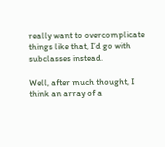really want to overcomplicate things like that, I’d go with subclasses instead.

Well, after much thought, I think an array of a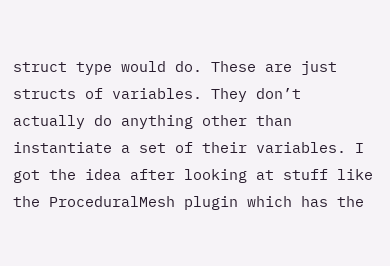struct type would do. These are just structs of variables. They don’t actually do anything other than instantiate a set of their variables. I got the idea after looking at stuff like the ProceduralMesh plugin which has the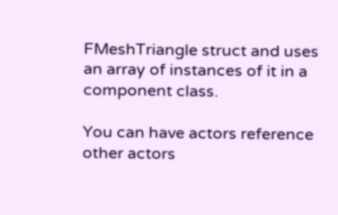FMeshTriangle struct and uses an array of instances of it in a component class.

You can have actors reference other actors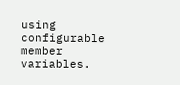using configurable member variables.